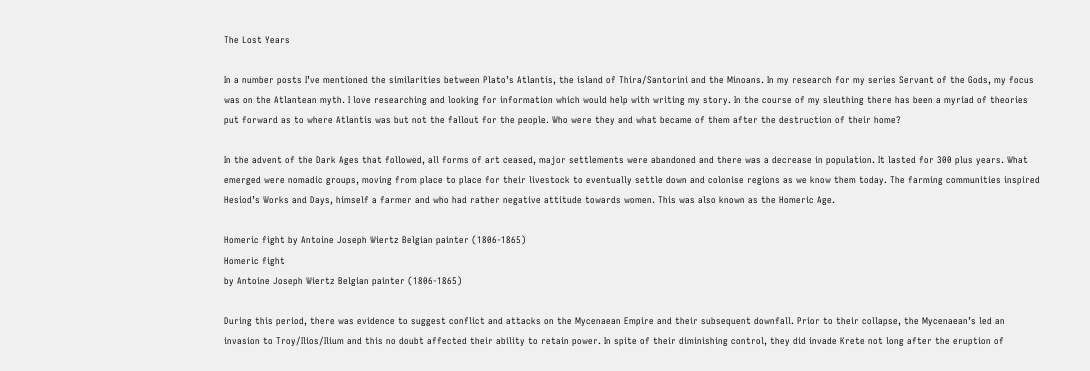The Lost Years

In a number posts I’ve mentioned the similarities between Plato’s Atlantis, the island of Thira/Santorini and the Minoans. In my research for my series Servant of the Gods, my focus was on the Atlantean myth. I love researching and looking for information which would help with writing my story. In the course of my sleuthing there has been a myriad of theories put forward as to where Atlantis was but not the fallout for the people. Who were they and what became of them after the destruction of their home?

In the advent of the Dark Ages that followed, all forms of art ceased, major settlements were abandoned and there was a decrease in population. It lasted for 300 plus years. What emerged were nomadic groups, moving from place to place for their livestock to eventually settle down and colonise regions as we know them today. The farming communities inspired Hesiod’s Works and Days, himself a farmer and who had rather negative attitude towards women. This was also known as the Homeric Age.

Homeric fight by Antoine Joseph Wiertz Belgian painter (1806-1865)
Homeric fight
by Antoine Joseph Wiertz Belgian painter (1806-1865)

During this period, there was evidence to suggest conflict and attacks on the Mycenaean Empire and their subsequent downfall. Prior to their collapse, the Mycenaean’s led an invasion to Troy/Ilios/Ilium and this no doubt affected their ability to retain power. In spite of their diminishing control, they did invade Krete not long after the eruption of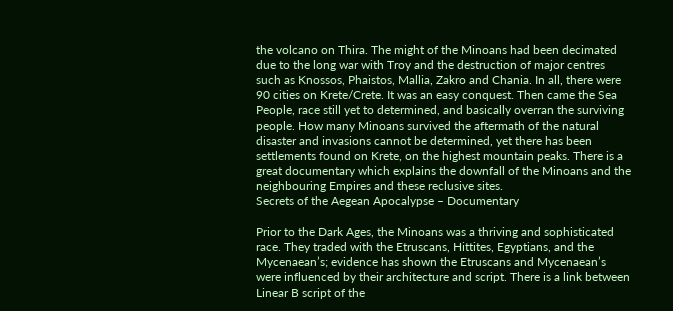the volcano on Thira. The might of the Minoans had been decimated due to the long war with Troy and the destruction of major centres such as Knossos, Phaistos, Mallia, Zakro and Chania. In all, there were 90 cities on Krete/Crete. It was an easy conquest. Then came the Sea People, race still yet to determined, and basically overran the surviving people. How many Minoans survived the aftermath of the natural disaster and invasions cannot be determined, yet there has been settlements found on Krete, on the highest mountain peaks. There is a great documentary which explains the downfall of the Minoans and the neighbouring Empires and these reclusive sites.
Secrets of the Aegean Apocalypse – Documentary

Prior to the Dark Ages, the Minoans was a thriving and sophisticated race. They traded with the Etruscans, Hittites, Egyptians, and the Mycenaean’s; evidence has shown the Etruscans and Mycenaean’s were influenced by their architecture and script. There is a link between Linear B script of the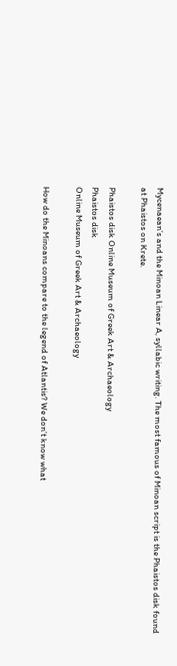Mycenaean’s and the Minoan Linear A, syllabic writing. The most famous of Minoan script is the Phaistos disk found at Phaistos on Krete.

Phaistos disk Online Museum of Greek Art & Archaeology
Phaistos disk
Online Museum of Greek Art & Archaeology

How do the Minoans compare to the legend of Atlantis? We don’t know what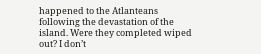happened to the Atlanteans following the devastation of the island. Were they completed wiped out? I don’t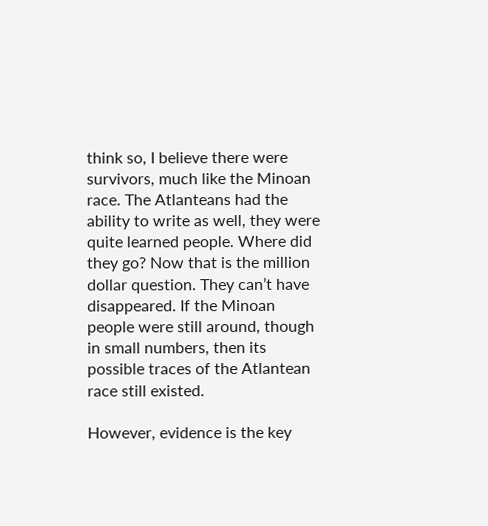think so, I believe there were survivors, much like the Minoan race. The Atlanteans had the ability to write as well, they were quite learned people. Where did they go? Now that is the million dollar question. They can’t have disappeared. If the Minoan people were still around, though in small numbers, then its possible traces of the Atlantean race still existed.

However, evidence is the key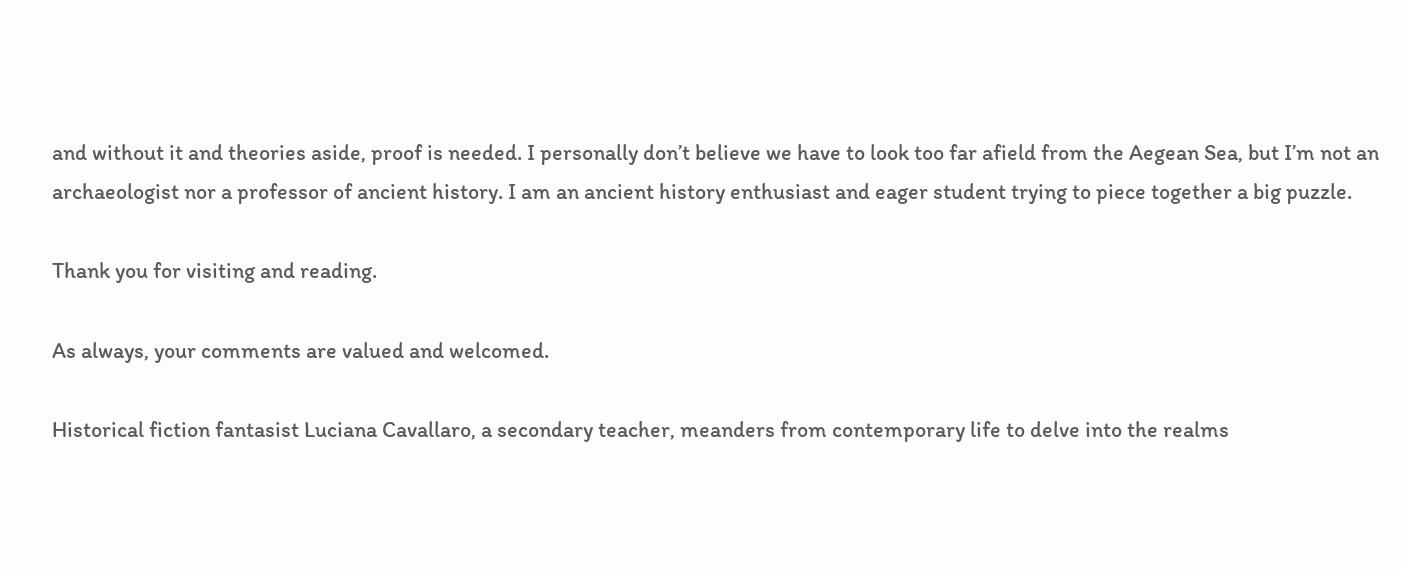and without it and theories aside, proof is needed. I personally don’t believe we have to look too far afield from the Aegean Sea, but I’m not an archaeologist nor a professor of ancient history. I am an ancient history enthusiast and eager student trying to piece together a big puzzle.

Thank you for visiting and reading.

As always, your comments are valued and welcomed.

Historical fiction fantasist Luciana Cavallaro, a secondary teacher, meanders from contemporary life to delve into the realms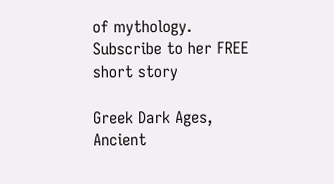of mythology. Subscribe to her FREE short story

Greek Dark Ages, Ancient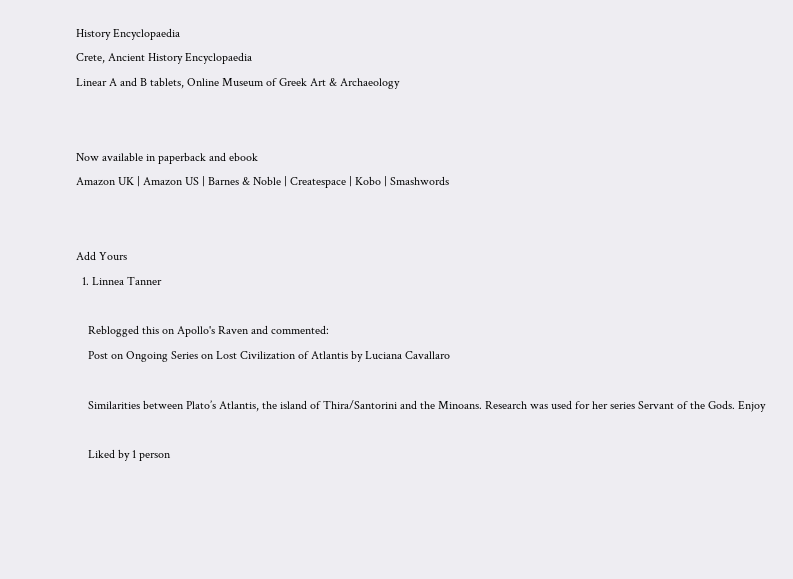History Encyclopaedia
Crete, Ancient History Encyclopaedia
Linear A and B tablets, Online Museum of Greek Art & Archaeology


Now available in paperback and ebook
Amazon UK | Amazon US | Barnes & Noble | Createspace | Kobo | Smashwords


Add Yours
  1. Linnea Tanner

    Reblogged this on Apollo's Raven and commented:
    Post on Ongoing Series on Lost Civilization of Atlantis by Luciana Cavallaro

    Similarities between Plato’s Atlantis, the island of Thira/Santorini and the Minoans. Research was used for her series Servant of the Gods. Enjoy

    Liked by 1 person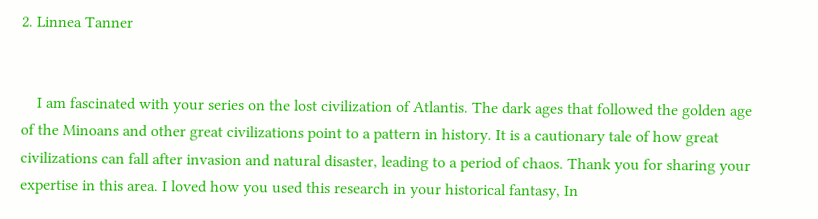2. Linnea Tanner


    I am fascinated with your series on the lost civilization of Atlantis. The dark ages that followed the golden age of the Minoans and other great civilizations point to a pattern in history. It is a cautionary tale of how great civilizations can fall after invasion and natural disaster, leading to a period of chaos. Thank you for sharing your expertise in this area. I loved how you used this research in your historical fantasy, In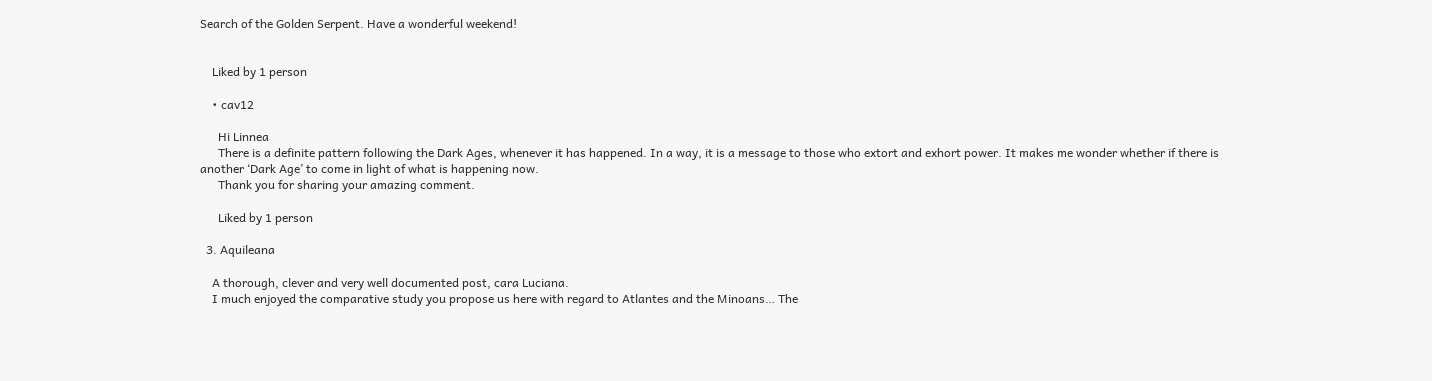Search of the Golden Serpent. Have a wonderful weekend!


    Liked by 1 person

    • cav12

      Hi Linnea
      There is a definite pattern following the Dark Ages, whenever it has happened. In a way, it is a message to those who extort and exhort power. It makes me wonder whether if there is another ‘Dark Age’ to come in light of what is happening now.
      Thank you for sharing your amazing comment.

      Liked by 1 person

  3. Aquileana

    A thorough, clever and very well documented post, cara Luciana.
    I much enjoyed the comparative study you propose us here with regard to Atlantes and the Minoans… The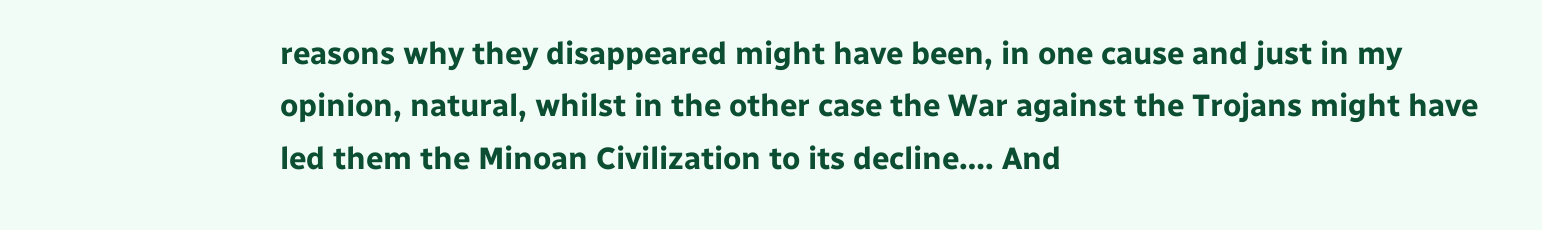reasons why they disappeared might have been, in one cause and just in my opinion, natural, whilst in the other case the War against the Trojans might have led them the Minoan Civilization to its decline…. And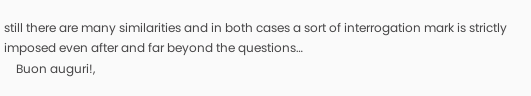still there are many similarities and in both cases a sort of interrogation mark is strictly imposed even after and far beyond the questions…
    Buon auguri!,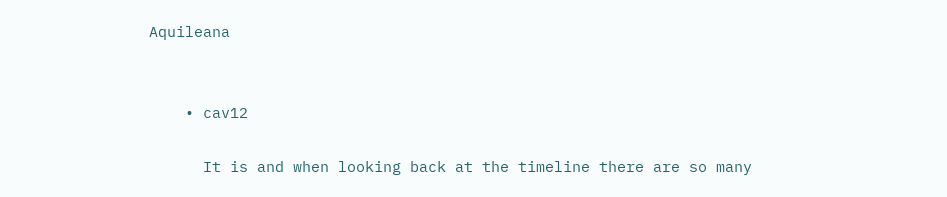Aquileana


    • cav12

      It is and when looking back at the timeline there are so many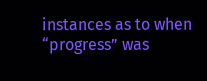instances as to when “progress” was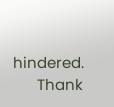hindered.
      Thank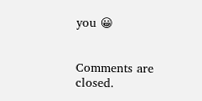you 😀


Comments are closed.